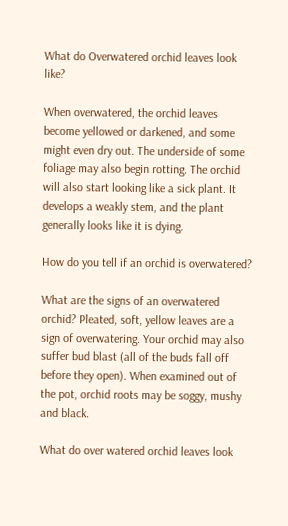What do Overwatered orchid leaves look like?

When overwatered, the orchid leaves become yellowed or darkened, and some might even dry out. The underside of some foliage may also begin rotting. The orchid will also start looking like a sick plant. It develops a weakly stem, and the plant generally looks like it is dying.

How do you tell if an orchid is overwatered?

What are the signs of an overwatered orchid? Pleated, soft, yellow leaves are a sign of overwatering. Your orchid may also suffer bud blast (all of the buds fall off before they open). When examined out of the pot, orchid roots may be soggy, mushy and black.

What do over watered orchid leaves look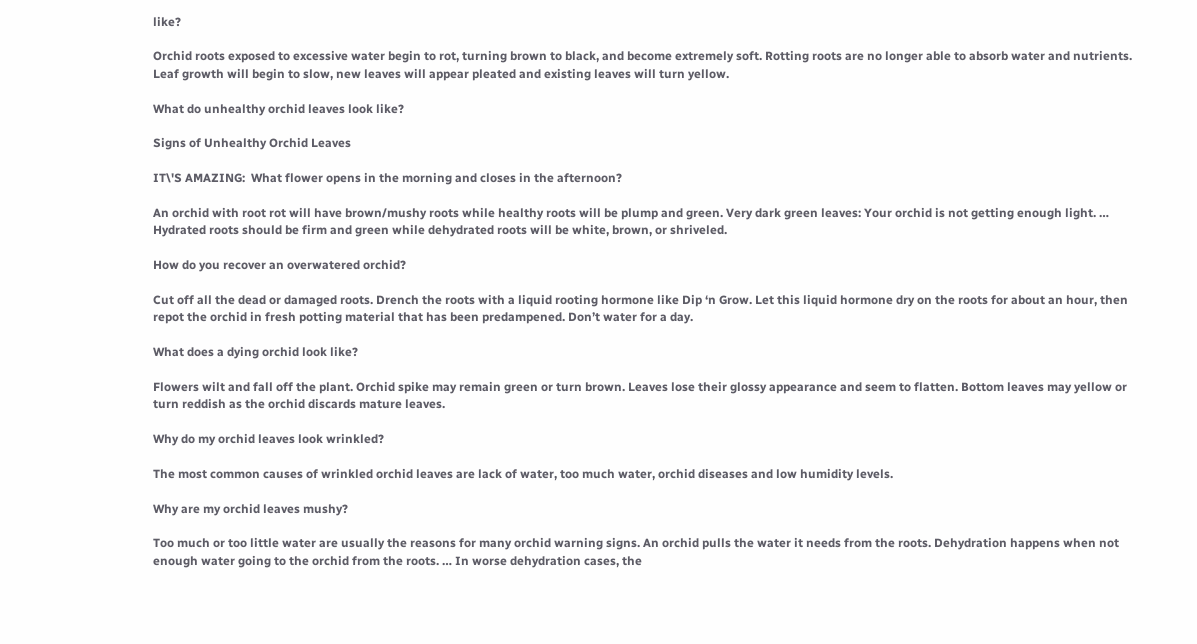like?

Orchid roots exposed to excessive water begin to rot, turning brown to black, and become extremely soft. Rotting roots are no longer able to absorb water and nutrients. Leaf growth will begin to slow, new leaves will appear pleated and existing leaves will turn yellow.

What do unhealthy orchid leaves look like?

Signs of Unhealthy Orchid Leaves

IT\'S AMAZING:  What flower opens in the morning and closes in the afternoon?

An orchid with root rot will have brown/mushy roots while healthy roots will be plump and green. Very dark green leaves: Your orchid is not getting enough light. … Hydrated roots should be firm and green while dehydrated roots will be white, brown, or shriveled.

How do you recover an overwatered orchid?

Cut off all the dead or damaged roots. Drench the roots with a liquid rooting hormone like Dip ‘n Grow. Let this liquid hormone dry on the roots for about an hour, then repot the orchid in fresh potting material that has been predampened. Don’t water for a day.

What does a dying orchid look like?

Flowers wilt and fall off the plant. Orchid spike may remain green or turn brown. Leaves lose their glossy appearance and seem to flatten. Bottom leaves may yellow or turn reddish as the orchid discards mature leaves.

Why do my orchid leaves look wrinkled?

The most common causes of wrinkled orchid leaves are lack of water, too much water, orchid diseases and low humidity levels.

Why are my orchid leaves mushy?

Too much or too little water are usually the reasons for many orchid warning signs. An orchid pulls the water it needs from the roots. Dehydration happens when not enough water going to the orchid from the roots. … In worse dehydration cases, the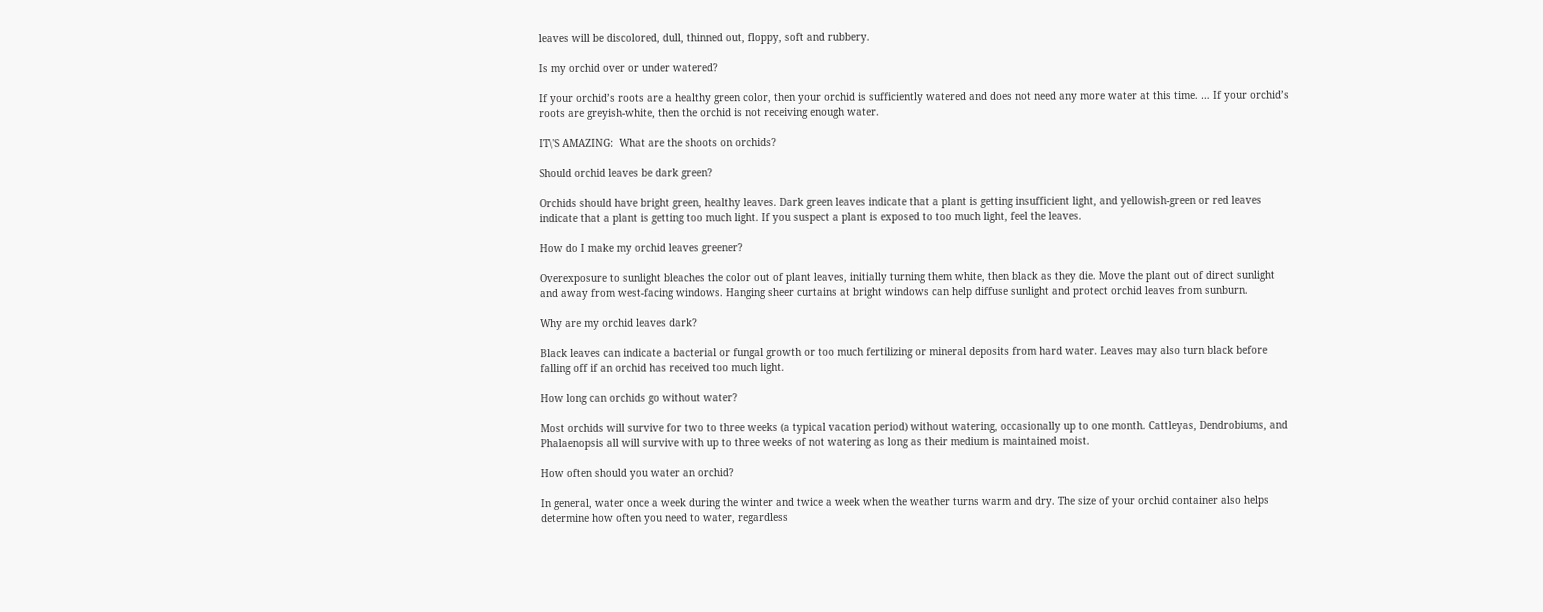leaves will be discolored, dull, thinned out, floppy, soft and rubbery.

Is my orchid over or under watered?

If your orchid’s roots are a healthy green color, then your orchid is sufficiently watered and does not need any more water at this time. … If your orchid’s roots are greyish-white, then the orchid is not receiving enough water.

IT\'S AMAZING:  What are the shoots on orchids?

Should orchid leaves be dark green?

Orchids should have bright green, healthy leaves. Dark green leaves indicate that a plant is getting insufficient light, and yellowish-green or red leaves indicate that a plant is getting too much light. If you suspect a plant is exposed to too much light, feel the leaves.

How do I make my orchid leaves greener?

Overexposure to sunlight bleaches the color out of plant leaves, initially turning them white, then black as they die. Move the plant out of direct sunlight and away from west-facing windows. Hanging sheer curtains at bright windows can help diffuse sunlight and protect orchid leaves from sunburn.

Why are my orchid leaves dark?

Black leaves can indicate a bacterial or fungal growth or too much fertilizing or mineral deposits from hard water. Leaves may also turn black before falling off if an orchid has received too much light.

How long can orchids go without water?

Most orchids will survive for two to three weeks (a typical vacation period) without watering, occasionally up to one month. Cattleyas, Dendrobiums, and Phalaenopsis all will survive with up to three weeks of not watering as long as their medium is maintained moist.

How often should you water an orchid?

In general, water once a week during the winter and twice a week when the weather turns warm and dry. The size of your orchid container also helps determine how often you need to water, regardless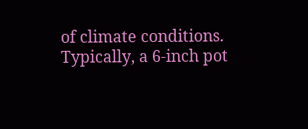of climate conditions. Typically, a 6-inch pot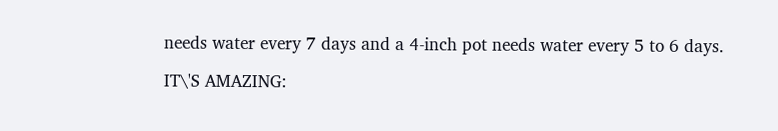needs water every 7 days and a 4-inch pot needs water every 5 to 6 days.

IT\'S AMAZING: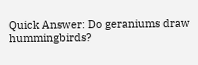Quick Answer: Do geraniums draw hummingbirds?